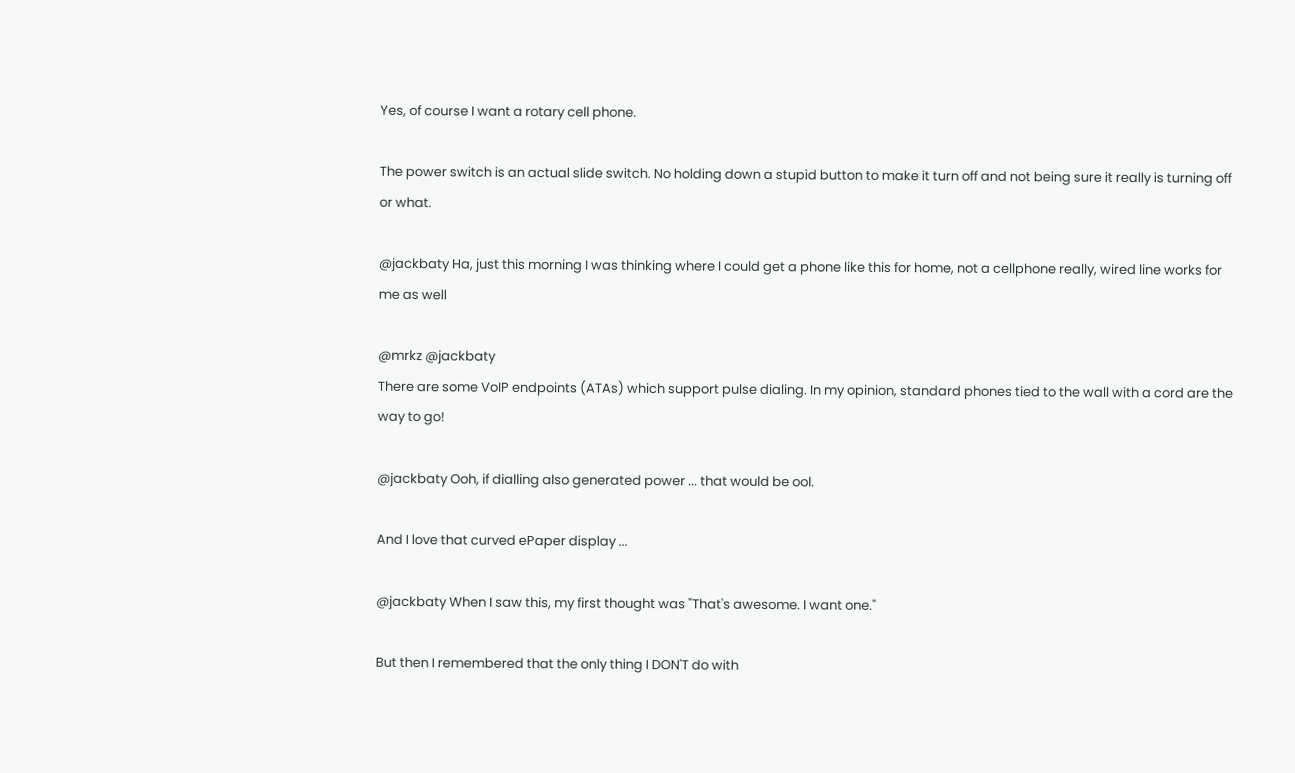Yes, of course I want a rotary cell phone.

The power switch is an actual slide switch. No holding down a stupid button to make it turn off and not being sure it really is turning off or what.

@jackbaty Ha, just this morning I was thinking where I could get a phone like this for home, not a cellphone really, wired line works for me as well

@mrkz @jackbaty
There are some VoIP endpoints (ATAs) which support pulse dialing. In my opinion, standard phones tied to the wall with a cord are the way to go!

@jackbaty Ooh, if dialling also generated power ... that would be ool.

And I love that curved ePaper display ...

@jackbaty When I saw this, my first thought was "That's awesome. I want one."

But then I remembered that the only thing I DON'T do with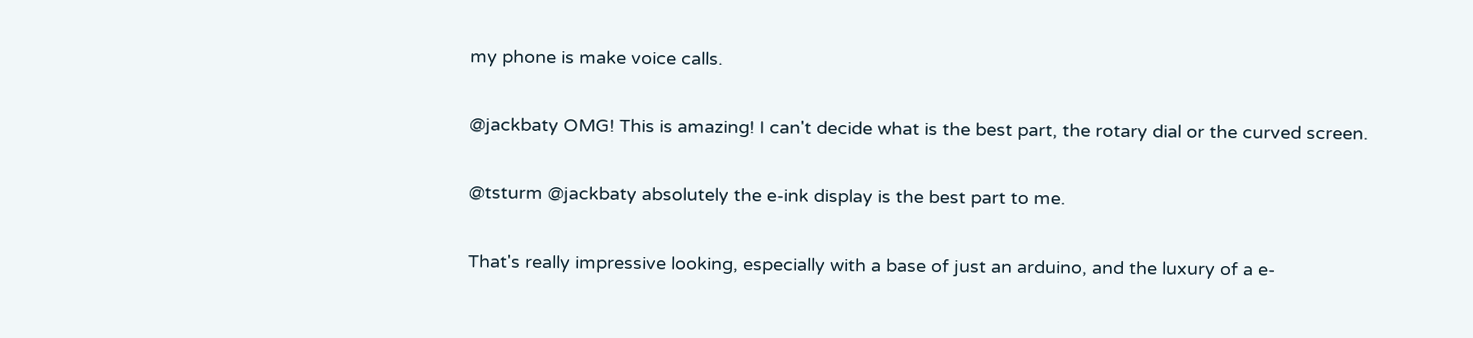my phone is make voice calls.

@jackbaty OMG! This is amazing! I can't decide what is the best part, the rotary dial or the curved screen.

@tsturm @jackbaty absolutely the e-ink display is the best part to me.

That's really impressive looking, especially with a base of just an arduino, and the luxury of a e-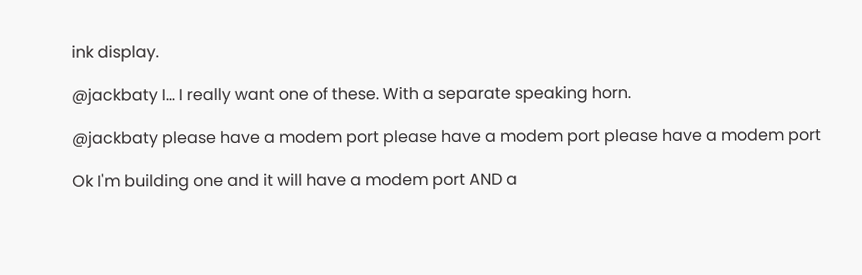ink display.

@jackbaty I... I really want one of these. With a separate speaking horn.

@jackbaty please have a modem port please have a modem port please have a modem port

Ok I'm building one and it will have a modem port AND a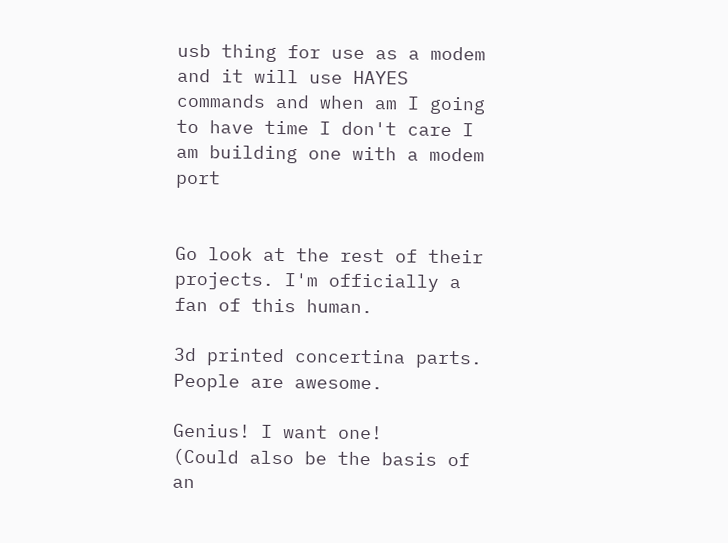usb thing for use as a modem and it will use HAYES commands and when am I going to have time I don't care I am building one with a modem port


Go look at the rest of their projects. I'm officially a fan of this human.

3d printed concertina parts. People are awesome.

Genius! I want one!
(Could also be the basis of an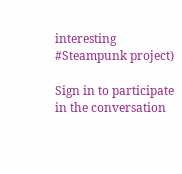interesting #Steampunk project)

Sign in to participate in the conversation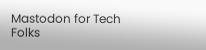Mastodon for Tech Folks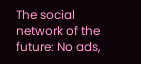The social network of the future: No ads,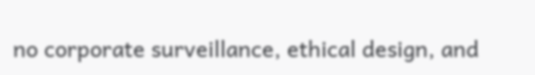no corporate surveillance, ethical design, and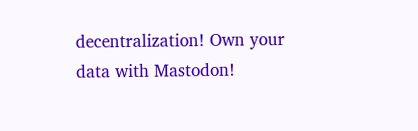decentralization! Own your data with Mastodon!